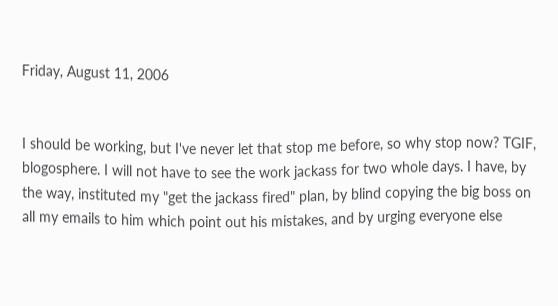Friday, August 11, 2006


I should be working, but I've never let that stop me before, so why stop now? TGIF, blogosphere. I will not have to see the work jackass for two whole days. I have, by the way, instituted my "get the jackass fired" plan, by blind copying the big boss on all my emails to him which point out his mistakes, and by urging everyone else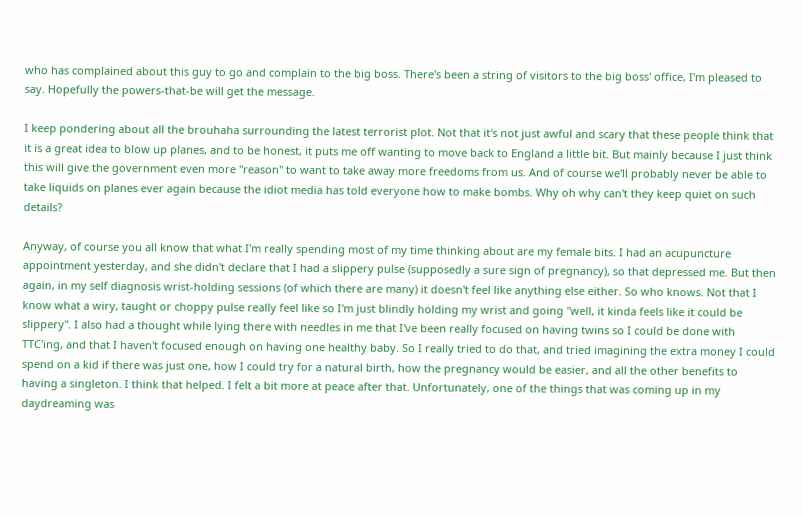who has complained about this guy to go and complain to the big boss. There's been a string of visitors to the big boss' office, I'm pleased to say. Hopefully the powers-that-be will get the message.

I keep pondering about all the brouhaha surrounding the latest terrorist plot. Not that it's not just awful and scary that these people think that it is a great idea to blow up planes, and to be honest, it puts me off wanting to move back to England a little bit. But mainly because I just think this will give the government even more "reason" to want to take away more freedoms from us. And of course we'll probably never be able to take liquids on planes ever again because the idiot media has told everyone how to make bombs. Why oh why can't they keep quiet on such details?

Anyway, of course you all know that what I'm really spending most of my time thinking about are my female bits. I had an acupuncture appointment yesterday, and she didn't declare that I had a slippery pulse (supposedly a sure sign of pregnancy), so that depressed me. But then again, in my self diagnosis wrist-holding sessions (of which there are many) it doesn't feel like anything else either. So who knows. Not that I know what a wiry, taught or choppy pulse really feel like so I'm just blindly holding my wrist and going "well, it kinda feels like it could be slippery". I also had a thought while lying there with needles in me that I've been really focused on having twins so I could be done with TTC'ing, and that I haven't focused enough on having one healthy baby. So I really tried to do that, and tried imagining the extra money I could spend on a kid if there was just one, how I could try for a natural birth, how the pregnancy would be easier, and all the other benefits to having a singleton. I think that helped. I felt a bit more at peace after that. Unfortunately, one of the things that was coming up in my daydreaming was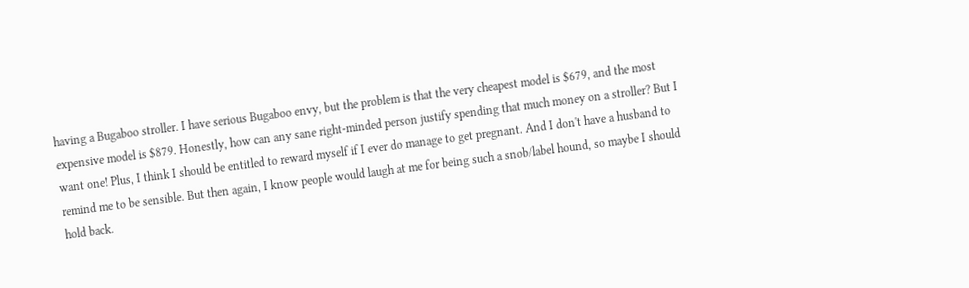having a Bugaboo stroller. I have serious Bugaboo envy, but the problem is that the very cheapest model is $679, and the most expensive model is $879. Honestly, how can any sane right-minded person justify spending that much money on a stroller? But I want one! Plus, I think I should be entitled to reward myself if I ever do manage to get pregnant. And I don't have a husband to remind me to be sensible. But then again, I know people would laugh at me for being such a snob/label hound, so maybe I should hold back.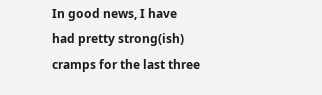In good news, I have had pretty strong(ish) cramps for the last three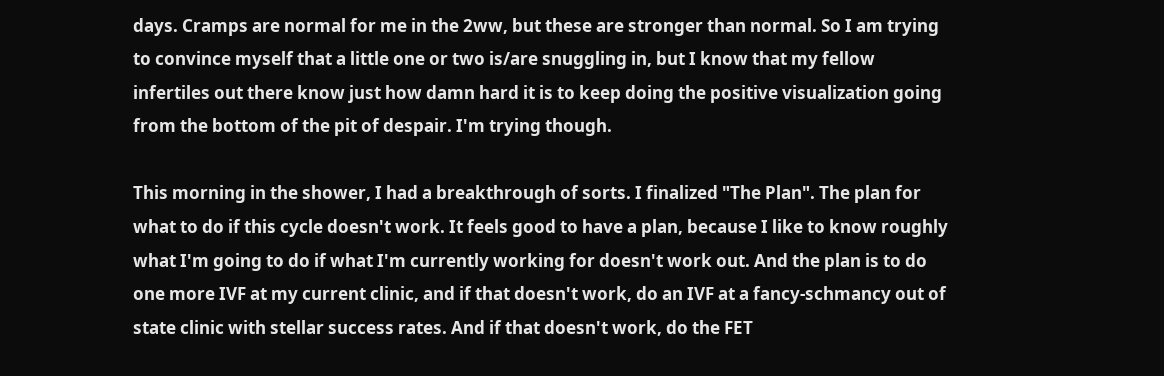days. Cramps are normal for me in the 2ww, but these are stronger than normal. So I am trying to convince myself that a little one or two is/are snuggling in, but I know that my fellow infertiles out there know just how damn hard it is to keep doing the positive visualization going from the bottom of the pit of despair. I'm trying though.

This morning in the shower, I had a breakthrough of sorts. I finalized "The Plan". The plan for what to do if this cycle doesn't work. It feels good to have a plan, because I like to know roughly what I'm going to do if what I'm currently working for doesn't work out. And the plan is to do one more IVF at my current clinic, and if that doesn't work, do an IVF at a fancy-schmancy out of state clinic with stellar success rates. And if that doesn't work, do the FET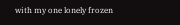with my one lonely frozen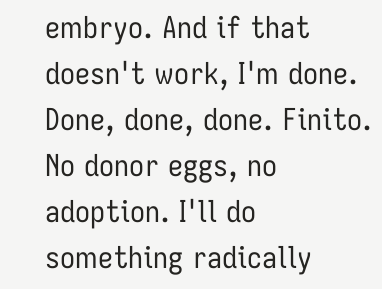embryo. And if that doesn't work, I'm done. Done, done, done. Finito. No donor eggs, no adoption. I'll do something radically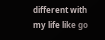different with my life like go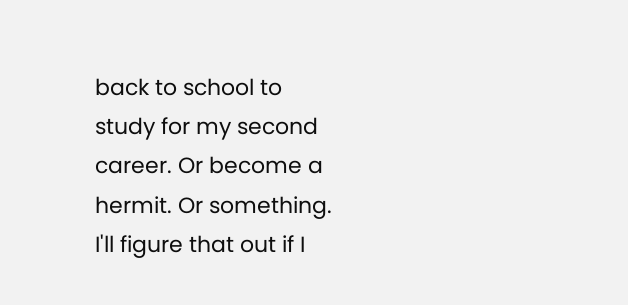back to school to study for my second career. Or become a hermit. Or something. I'll figure that out if I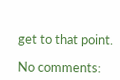get to that point.

No comments: